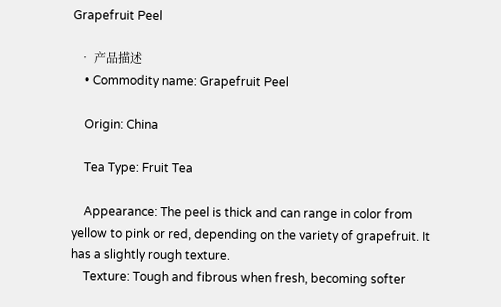Grapefruit Peel

  • 产品描述
    • Commodity name: Grapefruit Peel

    Origin: China

    Tea Type: Fruit Tea

    Appearance: The peel is thick and can range in color from yellow to pink or red, depending on the variety of grapefruit. It has a slightly rough texture.
    Texture: Tough and fibrous when fresh, becoming softer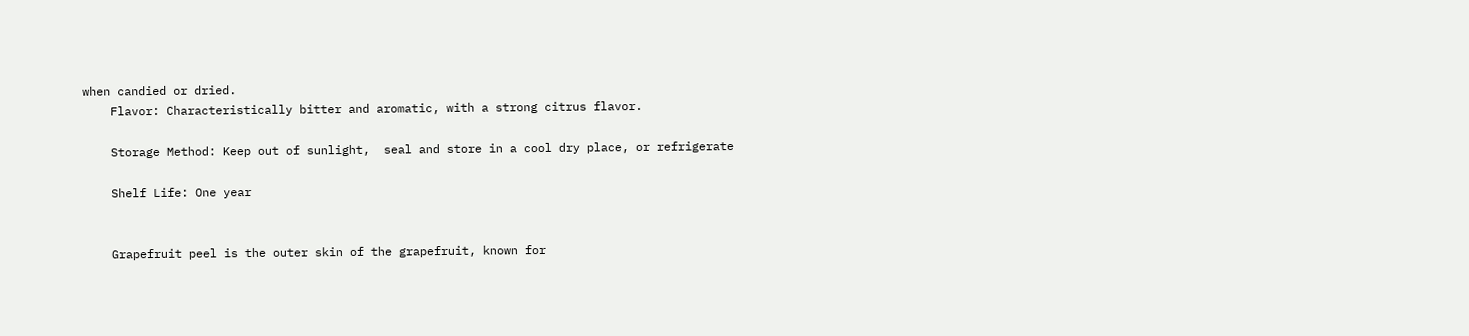when candied or dried.
    Flavor: Characteristically bitter and aromatic, with a strong citrus flavor.

    Storage Method: Keep out of sunlight,  seal and store in a cool dry place, or refrigerate

    Shelf Life: One year


    Grapefruit peel is the outer skin of the grapefruit, known for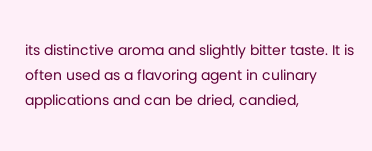its distinctive aroma and slightly bitter taste. It is often used as a flavoring agent in culinary applications and can be dried, candied,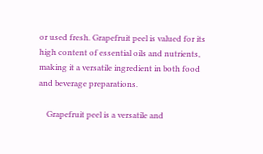or used fresh. Grapefruit peel is valued for its high content of essential oils and nutrients, making it a versatile ingredient in both food and beverage preparations.

    Grapefruit peel is a versatile and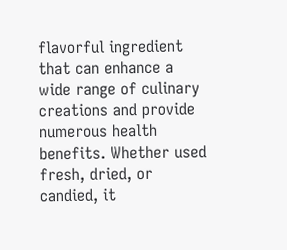flavorful ingredient that can enhance a wide range of culinary creations and provide numerous health benefits. Whether used fresh, dried, or candied, it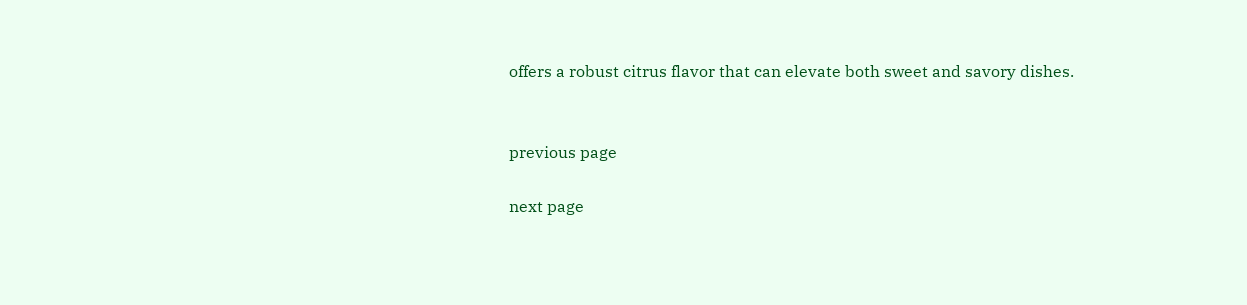offers a robust citrus flavor that can elevate both sweet and savory dishes.


previous page

next page